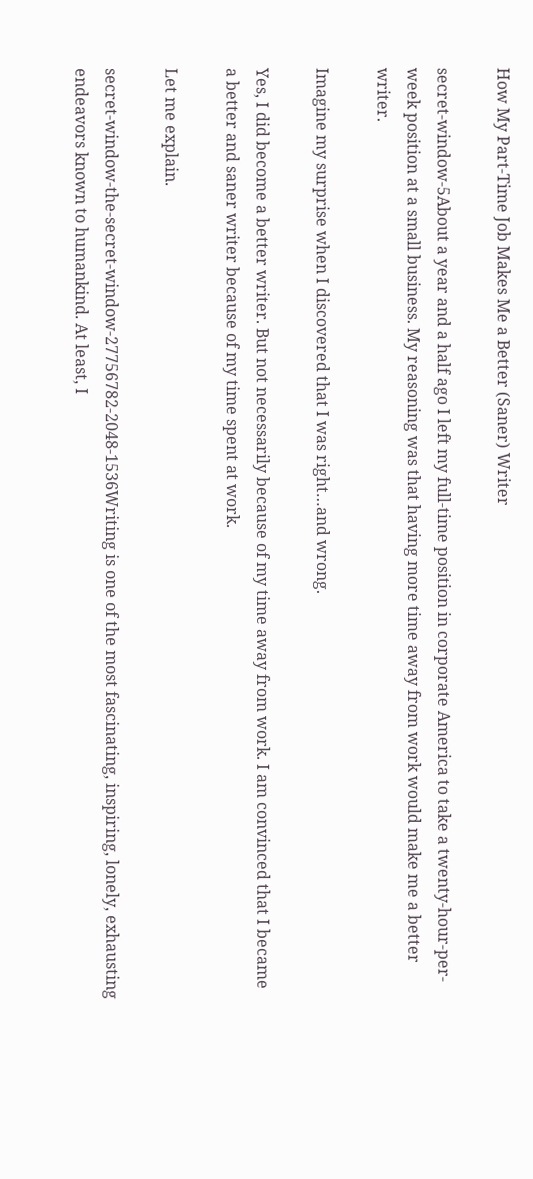How My Part-Time Job Makes Me a Better (Saner) Writer

secret-window-5About a year and a half ago I left my full-time position in corporate America to take a twenty-hour-per-week position at a small business. My reasoning was that having more time away from work would make me a better writer.

Imagine my surprise when I discovered that I was right…and wrong.

Yes, I did become a better writer. But not necessarily because of my time away from work. I am convinced that I became a better and saner writer because of my time spent at work.

Let me explain.

secret-window-the-secret-window-27756782-2048-1536Writing is one of the most fascinating, inspiring, lonely, exhausting endeavors known to humankind. At least, I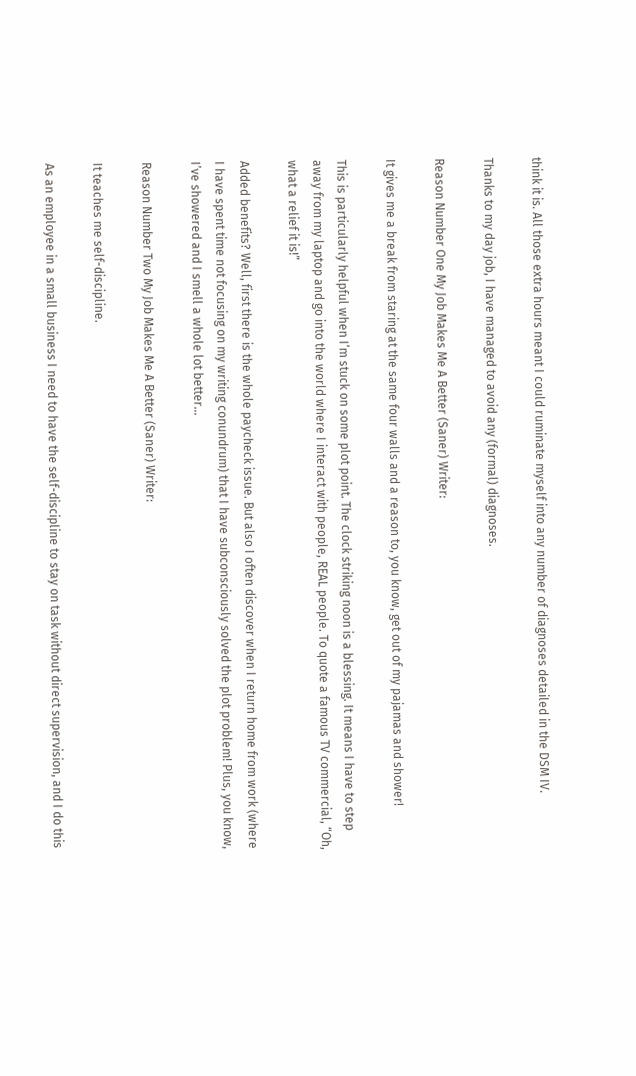think it is. All those extra hours meant I could ruminate myself into any number of diagnoses detailed in the DSM IV.

Thanks to my day job, I have managed to avoid any (formal) diagnoses.

Reason Number One My Job Makes Me A Better (Saner) Writer:

It gives me a break from staring at the same four walls and a reason to, you know, get out of my pajamas and shower!

This is particularly helpful when I’m stuck on some plot point. The clock striking noon is a blessing. It means I have to step away from my laptop and go into the world where I interact with people, REAL people. To quote a famous TV commercial, “Oh, what a relief it is!”

Added benefits? Well, first there is the whole paycheck issue. But also I often discover when I return home from work (where I have spent time not focusing on my writing conundrum) that I have subconsciously solved the plot problem! Plus, you know, I’ve showered and I smell a whole lot better…

Reason Number Two My Job Makes Me A Better (Saner) Writer:

It teaches me self-discipline.

As an employee in a small business I need to have the self-discipline to stay on task without direct supervision, and I do this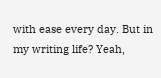with ease every day. But in my writing life? Yeah,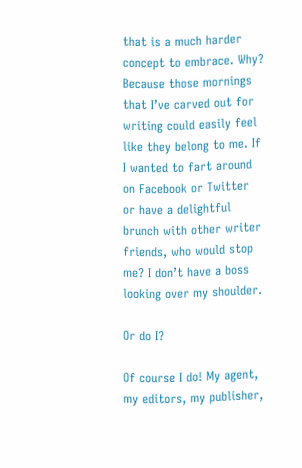that is a much harder concept to embrace. Why? Because those mornings that I’ve carved out for writing could easily feel like they belong to me. If I wanted to fart around on Facebook or Twitter or have a delightful brunch with other writer friends, who would stop me? I don’t have a boss looking over my shoulder.

Or do I?

Of course I do! My agent, my editors, my publisher,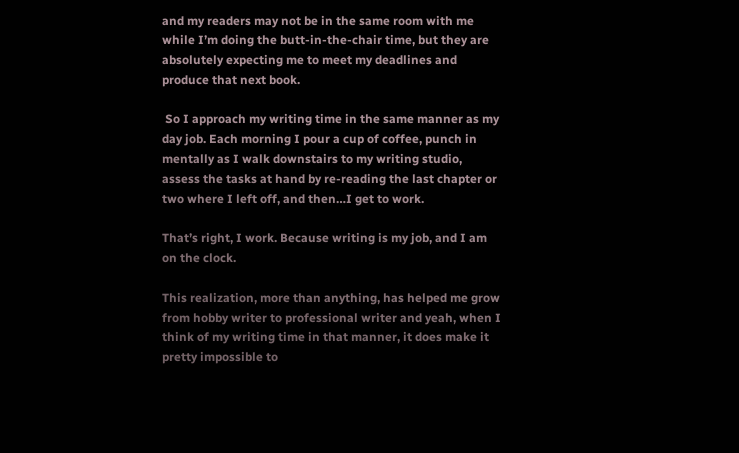and my readers may not be in the same room with me while I’m doing the butt-in-the-chair time, but they are absolutely expecting me to meet my deadlines and produce that next book.

 So I approach my writing time in the same manner as my day job. Each morning I pour a cup of coffee, punch in mentally as I walk downstairs to my writing studio, assess the tasks at hand by re-reading the last chapter or two where I left off, and then…I get to work.

That’s right, I work. Because writing is my job, and I am on the clock.

This realization, more than anything, has helped me grow from hobby writer to professional writer and yeah, when I think of my writing time in that manner, it does make it pretty impossible to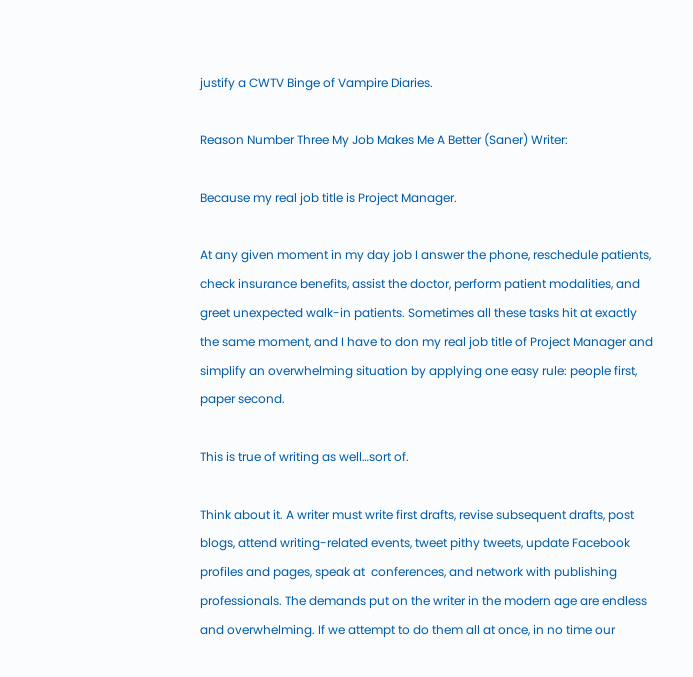justify a CWTV Binge of Vampire Diaries.

Reason Number Three My Job Makes Me A Better (Saner) Writer:

Because my real job title is Project Manager.

At any given moment in my day job I answer the phone, reschedule patients, check insurance benefits, assist the doctor, perform patient modalities, and greet unexpected walk-in patients. Sometimes all these tasks hit at exactly the same moment, and I have to don my real job title of Project Manager and simplify an overwhelming situation by applying one easy rule: people first, paper second.

This is true of writing as well…sort of.

Think about it. A writer must write first drafts, revise subsequent drafts, post blogs, attend writing-related events, tweet pithy tweets, update Facebook profiles and pages, speak at  conferences, and network with publishing professionals. The demands put on the writer in the modern age are endless and overwhelming. If we attempt to do them all at once, in no time our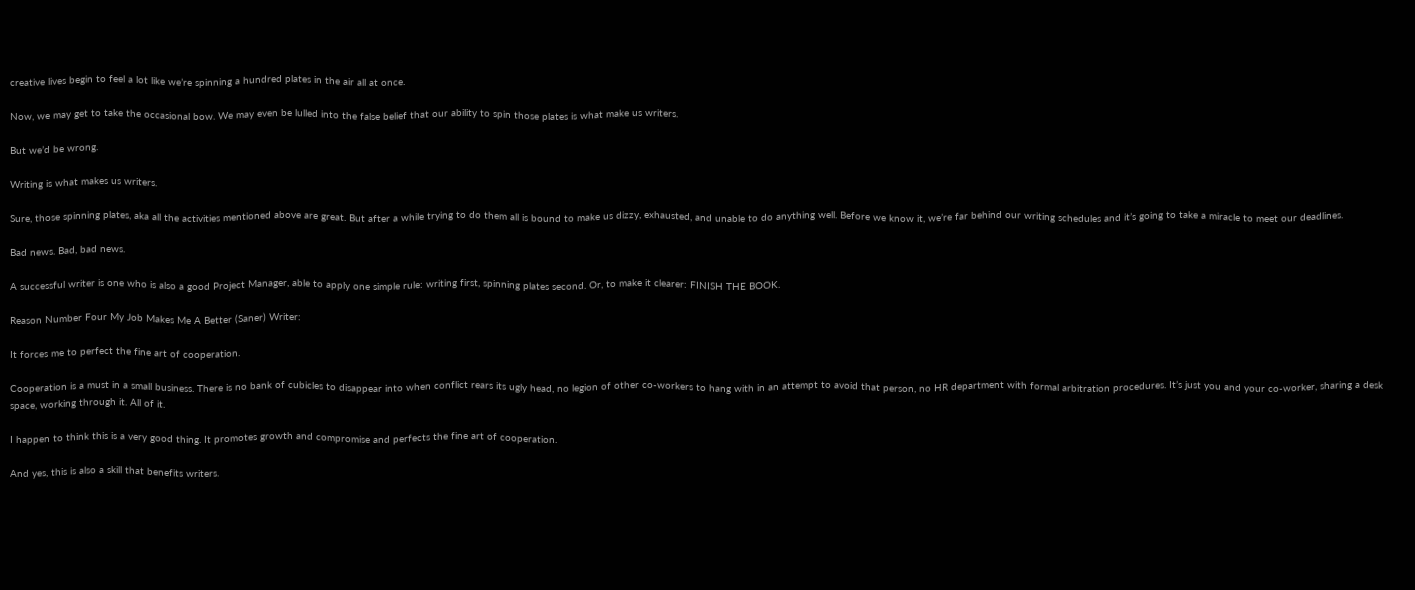creative lives begin to feel a lot like we’re spinning a hundred plates in the air all at once.

Now, we may get to take the occasional bow. We may even be lulled into the false belief that our ability to spin those plates is what make us writers.

But we’d be wrong.

Writing is what makes us writers.

Sure, those spinning plates, aka all the activities mentioned above are great. But after a while trying to do them all is bound to make us dizzy, exhausted, and unable to do anything well. Before we know it, we’re far behind our writing schedules and it’s going to take a miracle to meet our deadlines.

Bad news. Bad, bad news.

A successful writer is one who is also a good Project Manager, able to apply one simple rule: writing first, spinning plates second. Or, to make it clearer: FINISH THE BOOK.

Reason Number Four My Job Makes Me A Better (Saner) Writer:

It forces me to perfect the fine art of cooperation.

Cooperation is a must in a small business. There is no bank of cubicles to disappear into when conflict rears its ugly head, no legion of other co-workers to hang with in an attempt to avoid that person, no HR department with formal arbitration procedures. It’s just you and your co-worker, sharing a desk space, working through it. All of it.

I happen to think this is a very good thing. It promotes growth and compromise and perfects the fine art of cooperation.

And yes, this is also a skill that benefits writers.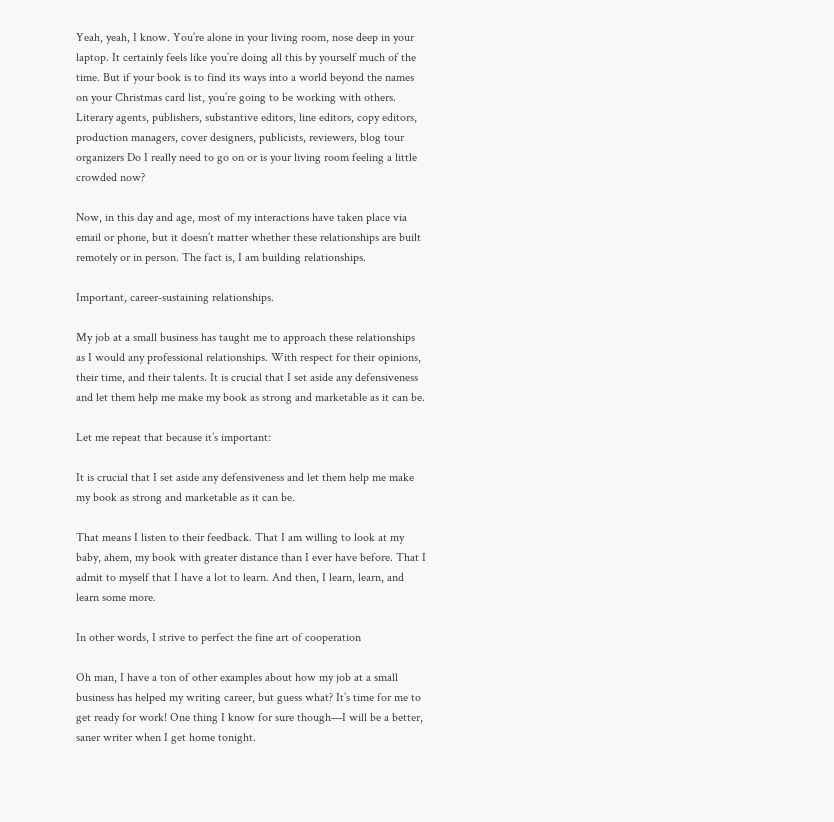Yeah, yeah, I know. You’re alone in your living room, nose deep in your laptop. It certainly feels like you’re doing all this by yourself much of the time. But if your book is to find its ways into a world beyond the names on your Christmas card list, you’re going to be working with others. Literary agents, publishers, substantive editors, line editors, copy editors, production managers, cover designers, publicists, reviewers, blog tour organizers Do I really need to go on or is your living room feeling a little crowded now?

Now, in this day and age, most of my interactions have taken place via email or phone, but it doesn’t matter whether these relationships are built remotely or in person. The fact is, I am building relationships.

Important, career-sustaining relationships.

My job at a small business has taught me to approach these relationships as I would any professional relationships. With respect for their opinions, their time, and their talents. It is crucial that I set aside any defensiveness and let them help me make my book as strong and marketable as it can be.

Let me repeat that because it’s important:

It is crucial that I set aside any defensiveness and let them help me make my book as strong and marketable as it can be.

That means I listen to their feedback. That I am willing to look at my baby, ahem, my book with greater distance than I ever have before. That I admit to myself that I have a lot to learn. And then, I learn, learn, and learn some more.

In other words, I strive to perfect the fine art of cooperation

Oh man, I have a ton of other examples about how my job at a small business has helped my writing career, but guess what? It’s time for me to get ready for work! One thing I know for sure though—I will be a better, saner writer when I get home tonight.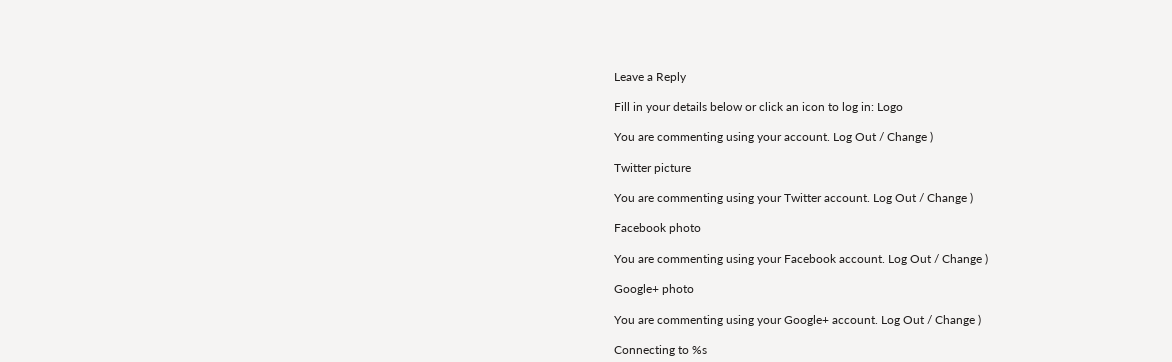Leave a Reply

Fill in your details below or click an icon to log in: Logo

You are commenting using your account. Log Out / Change )

Twitter picture

You are commenting using your Twitter account. Log Out / Change )

Facebook photo

You are commenting using your Facebook account. Log Out / Change )

Google+ photo

You are commenting using your Google+ account. Log Out / Change )

Connecting to %s